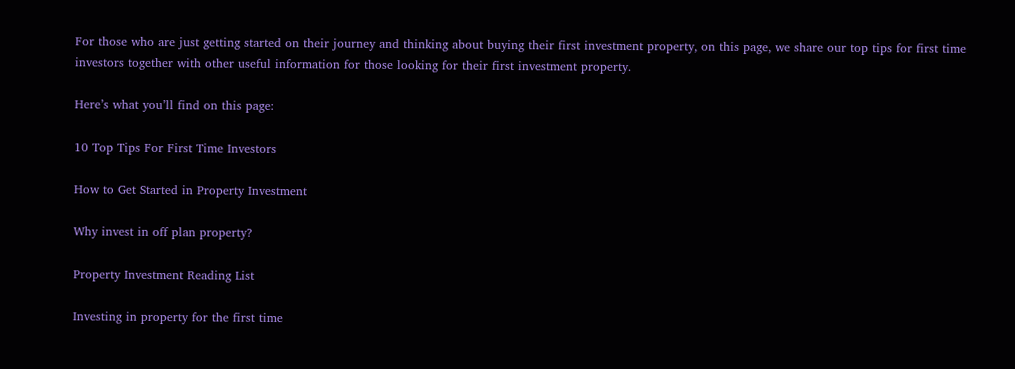For those who are just getting started on their journey and thinking about buying their first investment property, on this page, we share our top tips for first time investors together with other useful information for those looking for their first investment property.

Here’s what you’ll find on this page:

10 Top Tips For First Time Investors

How to Get Started in Property Investment

Why invest in off plan property?

Property Investment Reading List

Investing in property for the first time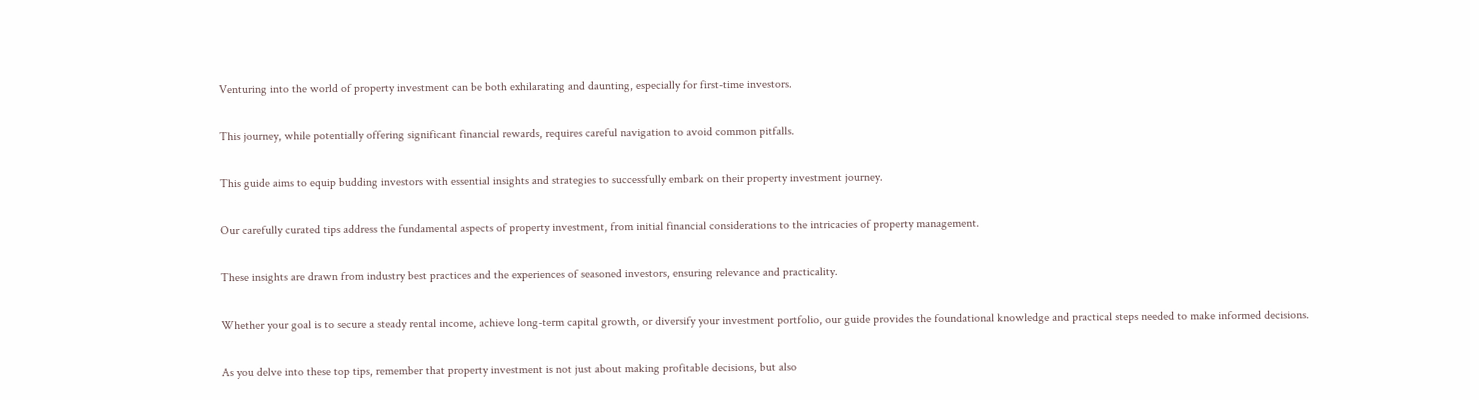Venturing into the world of property investment can be both exhilarating and daunting, especially for first-time investors.

This journey, while potentially offering significant financial rewards, requires careful navigation to avoid common pitfalls.

This guide aims to equip budding investors with essential insights and strategies to successfully embark on their property investment journey.

Our carefully curated tips address the fundamental aspects of property investment, from initial financial considerations to the intricacies of property management.

These insights are drawn from industry best practices and the experiences of seasoned investors, ensuring relevance and practicality.

Whether your goal is to secure a steady rental income, achieve long-term capital growth, or diversify your investment portfolio, our guide provides the foundational knowledge and practical steps needed to make informed decisions.

As you delve into these top tips, remember that property investment is not just about making profitable decisions, but also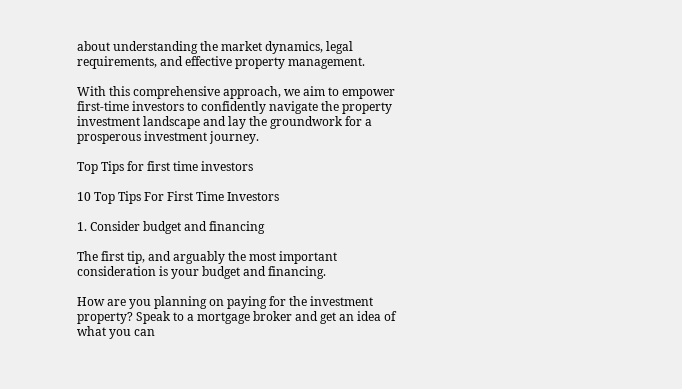about understanding the market dynamics, legal requirements, and effective property management.

With this comprehensive approach, we aim to empower first-time investors to confidently navigate the property investment landscape and lay the groundwork for a prosperous investment journey.

Top Tips for first time investors

10 Top Tips For First Time Investors

1. Consider budget and financing

The first tip, and arguably the most important consideration is your budget and financing.

How are you planning on paying for the investment property? Speak to a mortgage broker and get an idea of what you can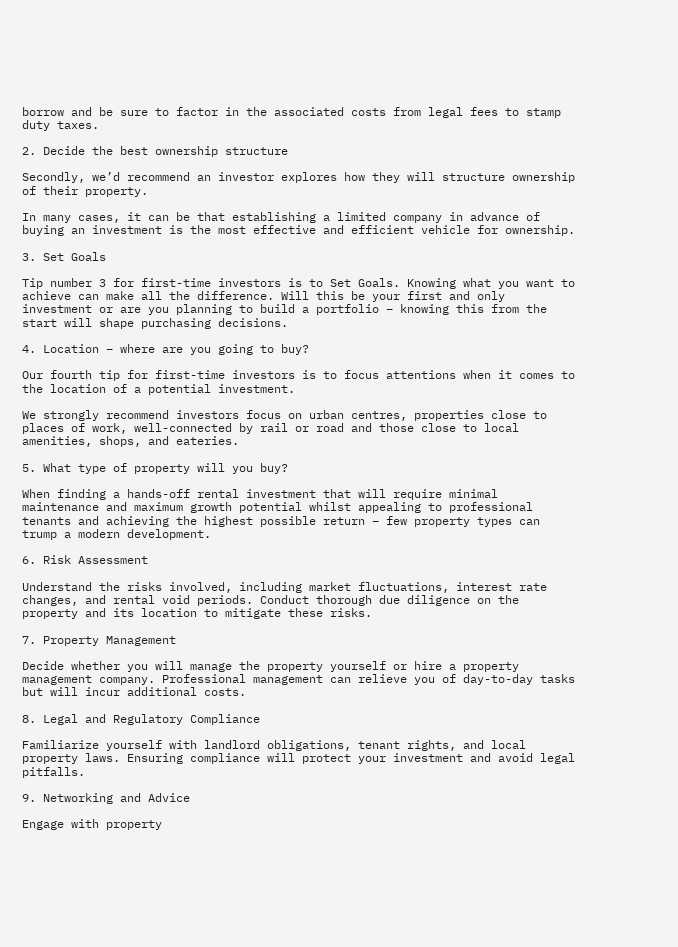borrow and be sure to factor in the associated costs from legal fees to stamp duty taxes.

2. Decide the best ownership structure

Secondly, we’d recommend an investor explores how they will structure ownership of their property.

In many cases, it can be that establishing a limited company in advance of buying an investment is the most effective and efficient vehicle for ownership.

3. Set Goals

Tip number 3 for first-time investors is to Set Goals. Knowing what you want to achieve can make all the difference. Will this be your first and only investment or are you planning to build a portfolio – knowing this from the start will shape purchasing decisions.

4. Location – where are you going to buy?

Our fourth tip for first-time investors is to focus attentions when it comes to the location of a potential investment.

We strongly recommend investors focus on urban centres, properties close to places of work, well-connected by rail or road and those close to local amenities, shops, and eateries.

5. What type of property will you buy?

When finding a hands-off rental investment that will require minimal maintenance and maximum growth potential whilst appealing to professional tenants and achieving the highest possible return – few property types can trump a modern development.

6. Risk Assessment

Understand the risks involved, including market fluctuations, interest rate changes, and rental void periods. Conduct thorough due diligence on the property and its location to mitigate these risks.

7. Property Management

Decide whether you will manage the property yourself or hire a property management company. Professional management can relieve you of day-to-day tasks but will incur additional costs.

8. Legal and Regulatory Compliance

Familiarize yourself with landlord obligations, tenant rights, and local property laws. Ensuring compliance will protect your investment and avoid legal pitfalls.

9. Networking and Advice

Engage with property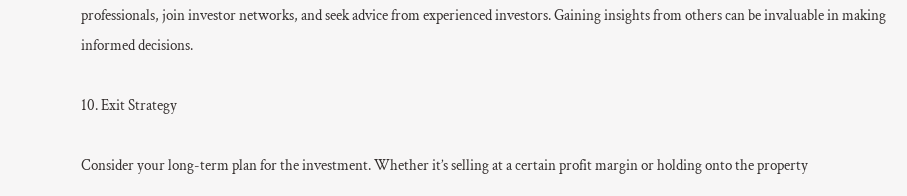professionals, join investor networks, and seek advice from experienced investors. Gaining insights from others can be invaluable in making informed decisions.

10. Exit Strategy

Consider your long-term plan for the investment. Whether it’s selling at a certain profit margin or holding onto the property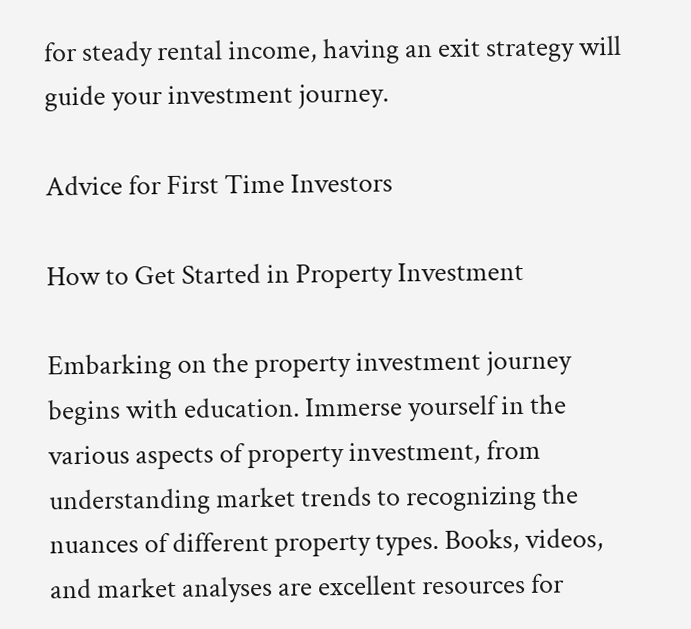for steady rental income, having an exit strategy will guide your investment journey.

Advice for First Time Investors

How to Get Started in Property Investment

Embarking on the property investment journey begins with education. Immerse yourself in the various aspects of property investment, from understanding market trends to recognizing the nuances of different property types. Books, videos, and market analyses are excellent resources for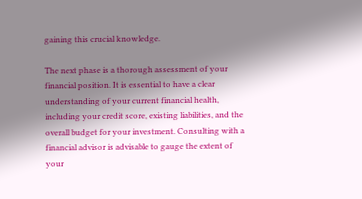gaining this crucial knowledge.

The next phase is a thorough assessment of your financial position. It is essential to have a clear understanding of your current financial health, including your credit score, existing liabilities, and the overall budget for your investment. Consulting with a financial advisor is advisable to gauge the extent of your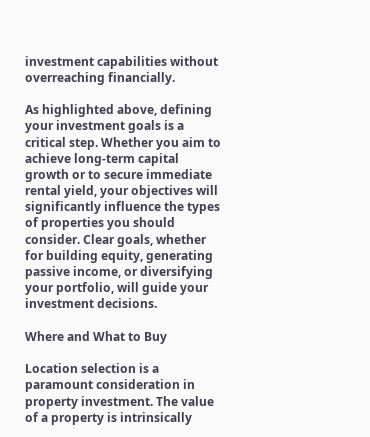investment capabilities without overreaching financially.

As highlighted above, defining your investment goals is a critical step. Whether you aim to achieve long-term capital growth or to secure immediate rental yield, your objectives will significantly influence the types of properties you should consider. Clear goals, whether for building equity, generating passive income, or diversifying your portfolio, will guide your investment decisions.

Where and What to Buy

Location selection is a paramount consideration in property investment. The value of a property is intrinsically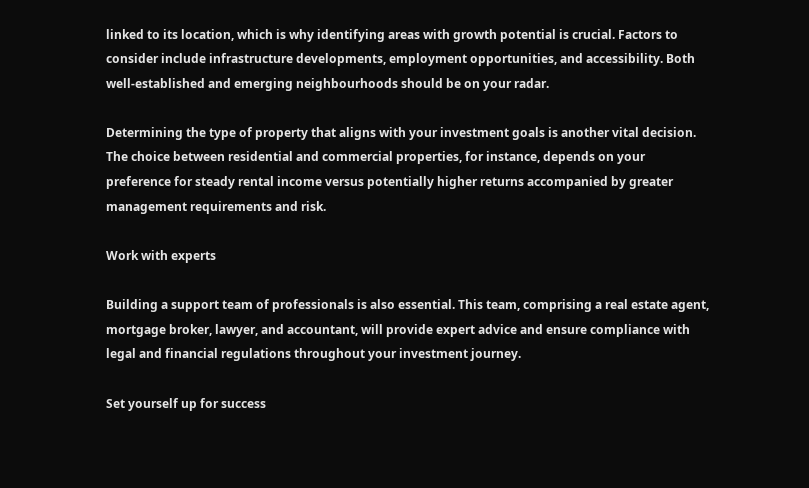linked to its location, which is why identifying areas with growth potential is crucial. Factors to consider include infrastructure developments, employment opportunities, and accessibility. Both well-established and emerging neighbourhoods should be on your radar.

Determining the type of property that aligns with your investment goals is another vital decision. The choice between residential and commercial properties, for instance, depends on your preference for steady rental income versus potentially higher returns accompanied by greater management requirements and risk.

Work with experts

Building a support team of professionals is also essential. This team, comprising a real estate agent, mortgage broker, lawyer, and accountant, will provide expert advice and ensure compliance with legal and financial regulations throughout your investment journey.

Set yourself up for success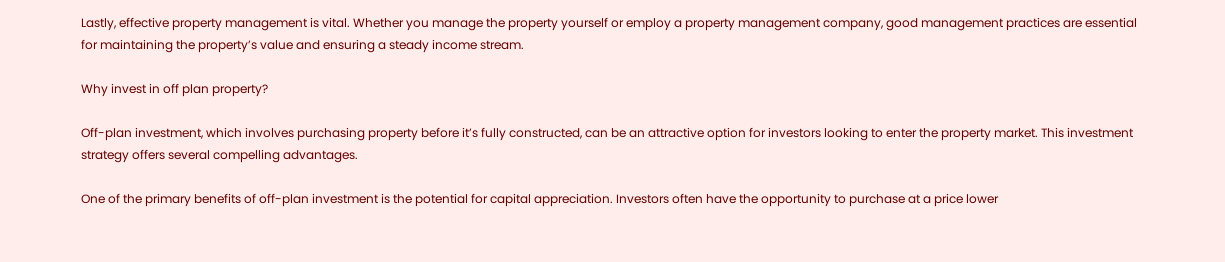Lastly, effective property management is vital. Whether you manage the property yourself or employ a property management company, good management practices are essential for maintaining the property’s value and ensuring a steady income stream.

Why invest in off plan property?

Off-plan investment, which involves purchasing property before it’s fully constructed, can be an attractive option for investors looking to enter the property market. This investment strategy offers several compelling advantages.

One of the primary benefits of off-plan investment is the potential for capital appreciation. Investors often have the opportunity to purchase at a price lower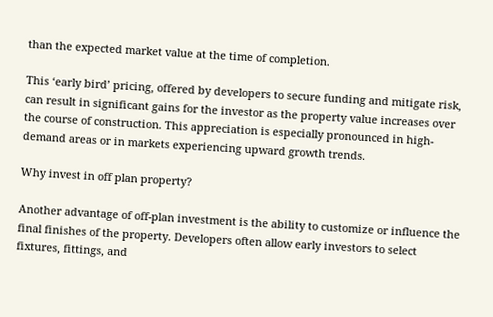than the expected market value at the time of completion.

This ‘early bird’ pricing, offered by developers to secure funding and mitigate risk, can result in significant gains for the investor as the property value increases over the course of construction. This appreciation is especially pronounced in high-demand areas or in markets experiencing upward growth trends.

Why invest in off plan property?

Another advantage of off-plan investment is the ability to customize or influence the final finishes of the property. Developers often allow early investors to select fixtures, fittings, and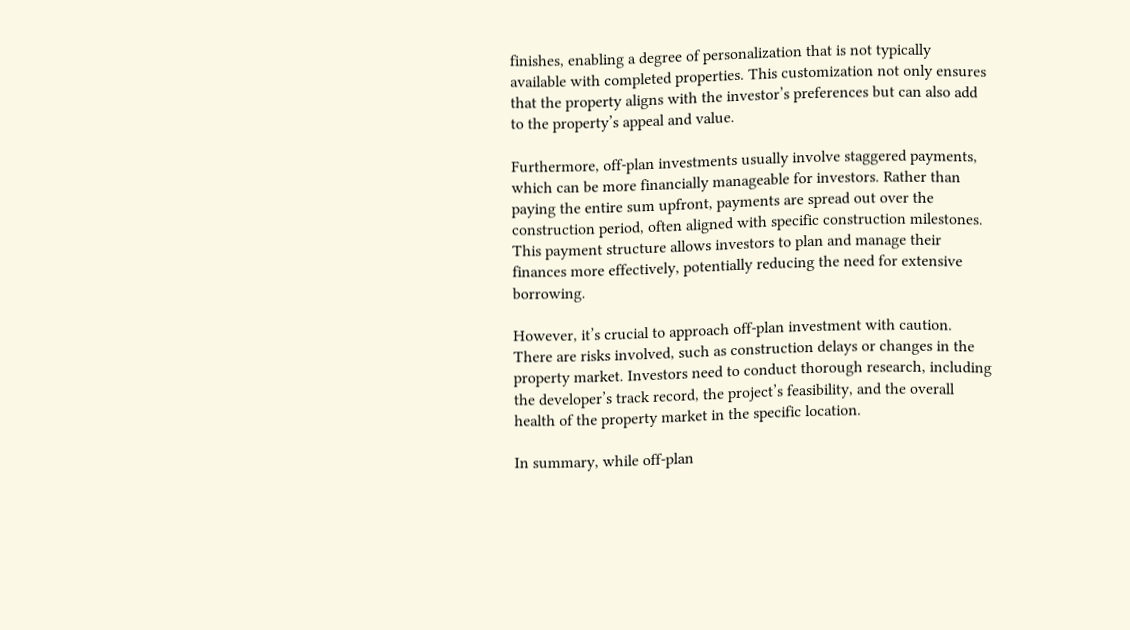finishes, enabling a degree of personalization that is not typically available with completed properties. This customization not only ensures that the property aligns with the investor’s preferences but can also add to the property’s appeal and value.

Furthermore, off-plan investments usually involve staggered payments, which can be more financially manageable for investors. Rather than paying the entire sum upfront, payments are spread out over the construction period, often aligned with specific construction milestones. This payment structure allows investors to plan and manage their finances more effectively, potentially reducing the need for extensive borrowing.

However, it’s crucial to approach off-plan investment with caution. There are risks involved, such as construction delays or changes in the property market. Investors need to conduct thorough research, including the developer’s track record, the project’s feasibility, and the overall health of the property market in the specific location.

In summary, while off-plan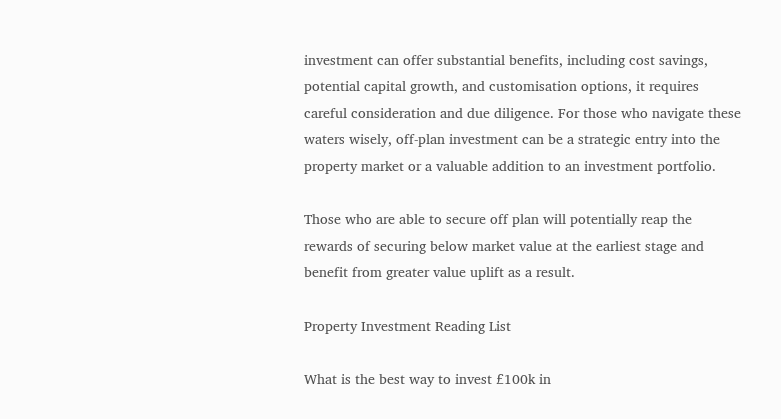investment can offer substantial benefits, including cost savings, potential capital growth, and customisation options, it requires careful consideration and due diligence. For those who navigate these waters wisely, off-plan investment can be a strategic entry into the property market or a valuable addition to an investment portfolio.

Those who are able to secure off plan will potentially reap the rewards of securing below market value at the earliest stage and benefit from greater value uplift as a result.

Property Investment Reading List

What is the best way to invest £100k in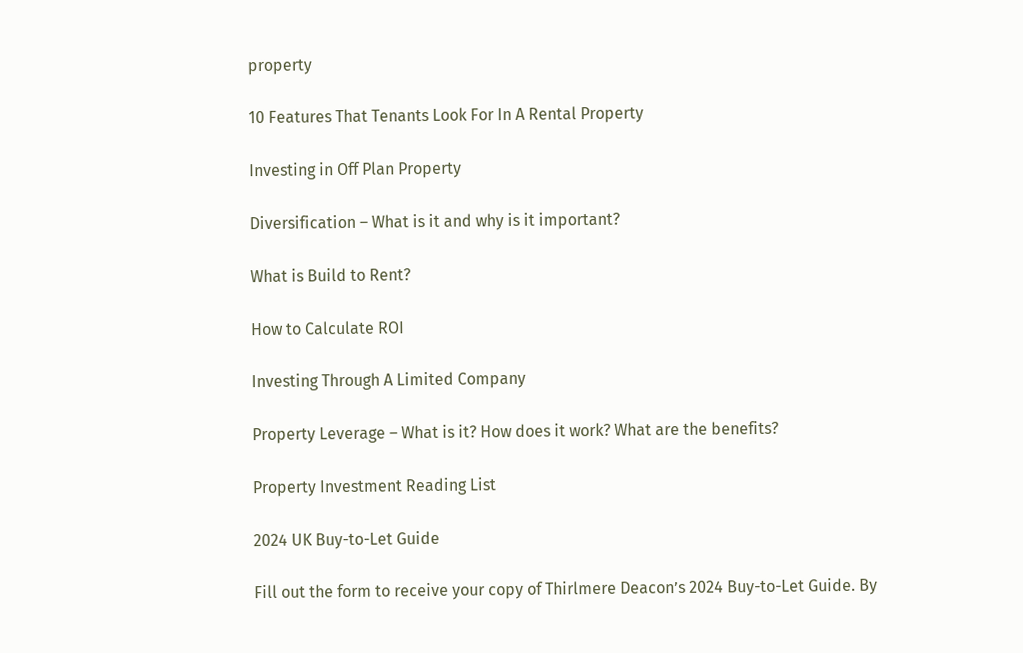property

10 Features That Tenants Look For In A Rental Property

Investing in Off Plan Property

Diversification – What is it and why is it important?

What is Build to Rent?

How to Calculate ROI

Investing Through A Limited Company

Property Leverage – What is it? How does it work? What are the benefits?

Property Investment Reading List

2024 UK Buy-to-Let Guide

Fill out the form to receive your copy of Thirlmere Deacon’s 2024 Buy-to-Let Guide. By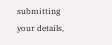submitting your details,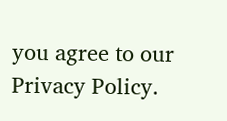you agree to our Privacy Policy.